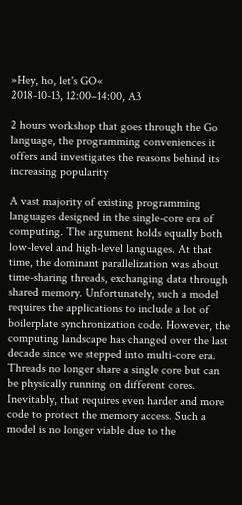»Hey, ho, let's GO«
2018-10-13, 12:00–14:00, A3

2 hours workshop that goes through the Go language, the programming conveniences it offers and investigates the reasons behind its increasing popularity

A vast majority of existing programming languages designed in the single-core era of computing. The argument holds equally both low-level and high-level languages. At that time, the dominant parallelization was about time-sharing threads, exchanging data through shared memory. Unfortunately, such a model requires the applications to include a lot of boilerplate synchronization code. However, the computing landscape has changed over the last decade since we stepped into multi-core era. Threads no longer share a single core but can be physically running on different cores. Inevitably, that requires even harder and more code to protect the memory access. Such a model is no longer viable due to the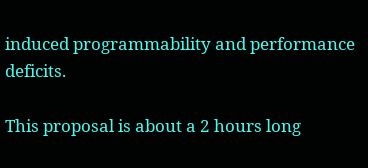induced programmability and performance deficits.

This proposal is about a 2 hours long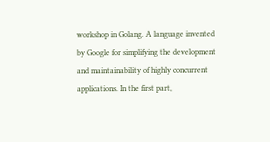workshop in Golang. A language invented by Google for simplifying the development and maintainability of highly concurrent applications. In the first part,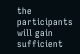the participants will gain sufficient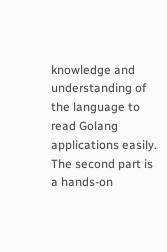knowledge and understanding of the language to read Golang applications easily. The second part is a hands-on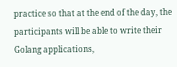practice so that at the end of the day, the participants will be able to write their Golang applications,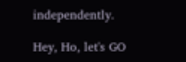independently.

Hey, Ho, let's GO